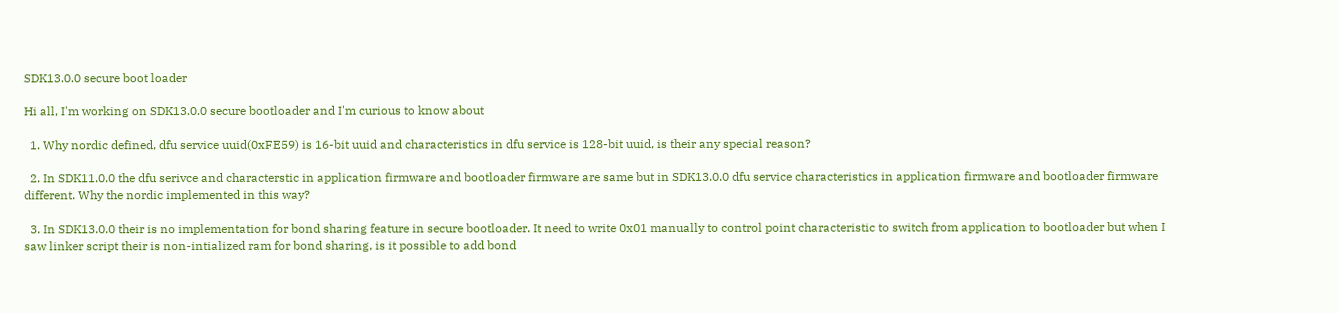SDK13.0.0 secure boot loader

Hi all, I'm working on SDK13.0.0 secure bootloader and I'm curious to know about

  1. Why nordic defined, dfu service uuid(0xFE59) is 16-bit uuid and characteristics in dfu service is 128-bit uuid, is their any special reason?

  2. In SDK11.0.0 the dfu serivce and characterstic in application firmware and bootloader firmware are same but in SDK13.0.0 dfu service characteristics in application firmware and bootloader firmware different. Why the nordic implemented in this way?

  3. In SDK13.0.0 their is no implementation for bond sharing feature in secure bootloader. It need to write 0x01 manually to control point characteristic to switch from application to bootloader but when I saw linker script their is non-intialized ram for bond sharing, is it possible to add bond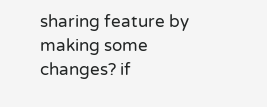sharing feature by making some changes? if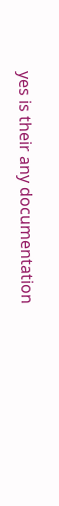yes is their any documentation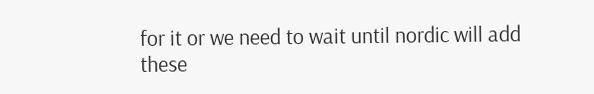for it or we need to wait until nordic will add these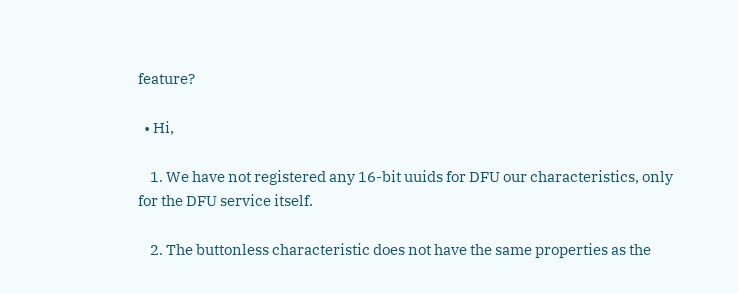feature?

  • Hi,

    1. We have not registered any 16-bit uuids for DFU our characteristics, only for the DFU service itself.

    2. The buttonless characteristic does not have the same properties as the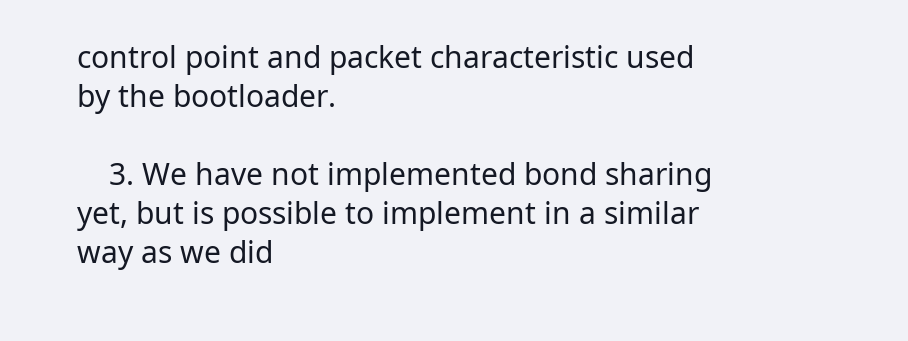control point and packet characteristic used by the bootloader.

    3. We have not implemented bond sharing yet, but is possible to implement in a similar way as we did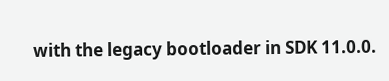with the legacy bootloader in SDK 11.0.0.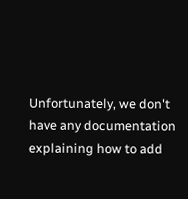Unfortunately, we don't have any documentation explaining how to add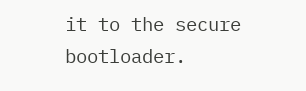it to the secure bootloader.